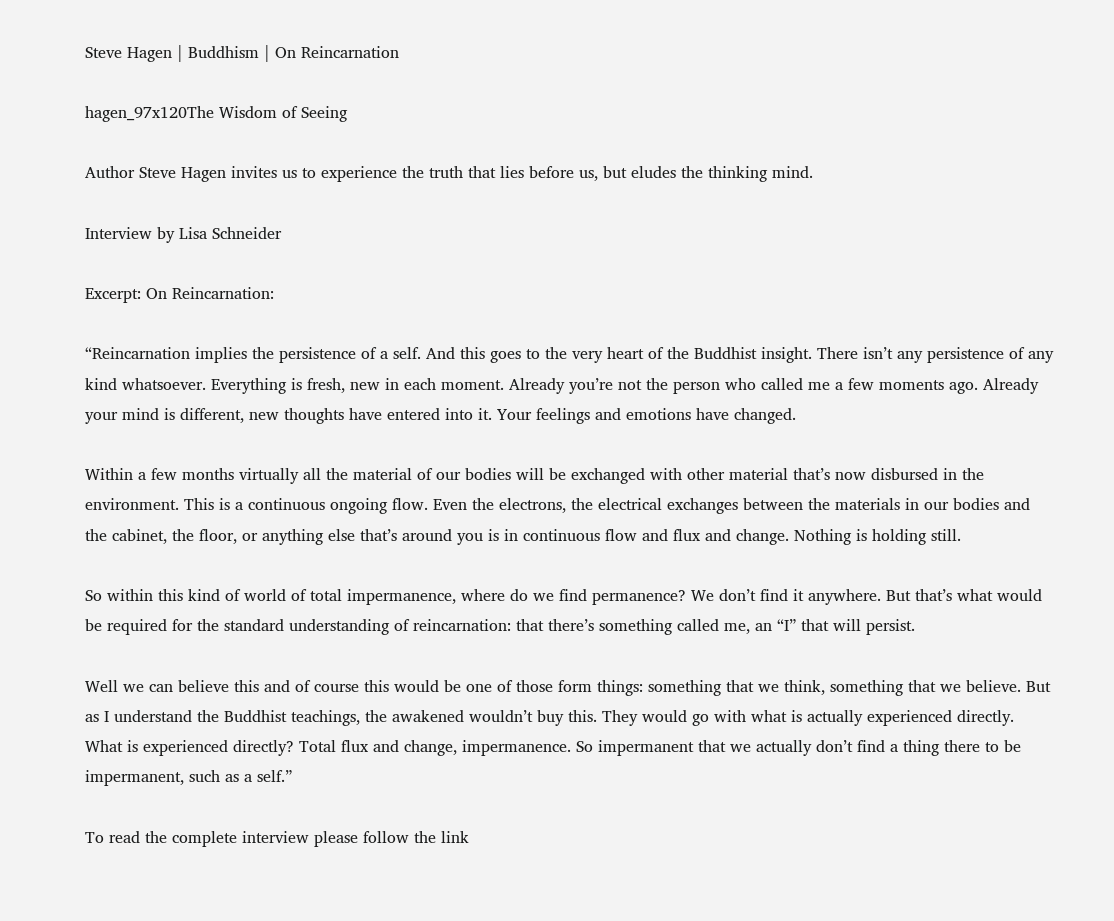Steve Hagen | Buddhism | On Reincarnation

hagen_97x120The Wisdom of Seeing

Author Steve Hagen invites us to experience the truth that lies before us, but eludes the thinking mind.

Interview by Lisa Schneider

Excerpt: On Reincarnation:

“Reincarnation implies the persistence of a self. And this goes to the very heart of the Buddhist insight. There isn’t any persistence of any kind whatsoever. Everything is fresh, new in each moment. Already you’re not the person who called me a few moments ago. Already your mind is different, new thoughts have entered into it. Your feelings and emotions have changed.

Within a few months virtually all the material of our bodies will be exchanged with other material that’s now disbursed in the environment. This is a continuous ongoing flow. Even the electrons, the electrical exchanges between the materials in our bodies and the cabinet, the floor, or anything else that’s around you is in continuous flow and flux and change. Nothing is holding still.

So within this kind of world of total impermanence, where do we find permanence? We don’t find it anywhere. But that’s what would be required for the standard understanding of reincarnation: that there’s something called me, an “I” that will persist.

Well we can believe this and of course this would be one of those form things: something that we think, something that we believe. But as I understand the Buddhist teachings, the awakened wouldn’t buy this. They would go with what is actually experienced directly. What is experienced directly? Total flux and change, impermanence. So impermanent that we actually don’t find a thing there to be impermanent, such as a self.”

To read the complete interview please follow the link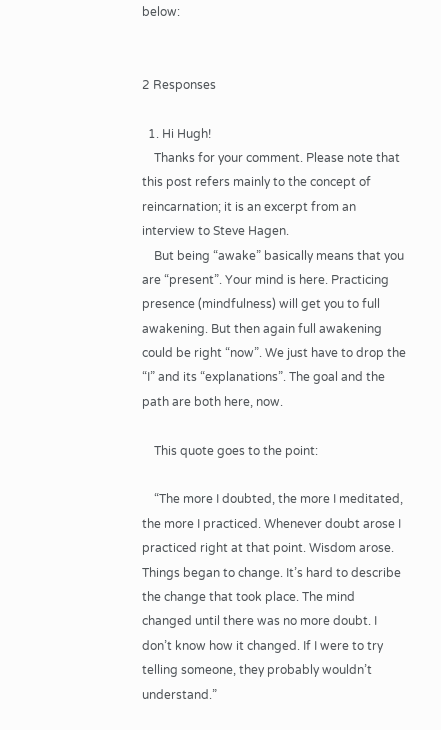below:


2 Responses

  1. Hi Hugh!
    Thanks for your comment. Please note that this post refers mainly to the concept of reincarnation; it is an excerpt from an interview to Steve Hagen.
    But being “awake” basically means that you are “present”. Your mind is here. Practicing presence (mindfulness) will get you to full awakening. But then again full awakening could be right “now”. We just have to drop the “I” and its “explanations”. The goal and the path are both here, now.

    This quote goes to the point:

    “The more I doubted, the more I meditated, the more I practiced. Whenever doubt arose I practiced right at that point. Wisdom arose. Things began to change. It’s hard to describe the change that took place. The mind changed until there was no more doubt. I don’t know how it changed. If I were to try telling someone, they probably wouldn’t understand.”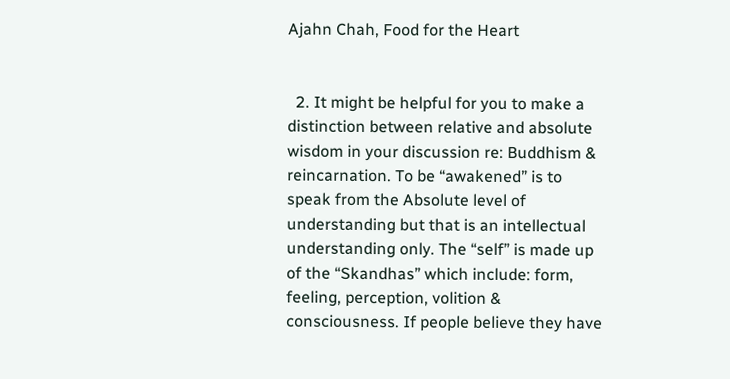Ajahn Chah, Food for the Heart


  2. It might be helpful for you to make a distinction between relative and absolute wisdom in your discussion re: Buddhism & reincarnation. To be “awakened” is to speak from the Absolute level of understanding but that is an intellectual understanding only. The “self” is made up of the “Skandhas” which include: form, feeling, perception, volition & consciousness. If people believe they have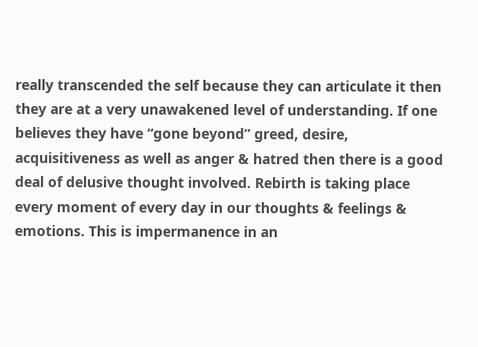really transcended the self because they can articulate it then they are at a very unawakened level of understanding. If one believes they have “gone beyond” greed, desire, acquisitiveness as well as anger & hatred then there is a good deal of delusive thought involved. Rebirth is taking place every moment of every day in our thoughts & feelings & emotions. This is impermanence in an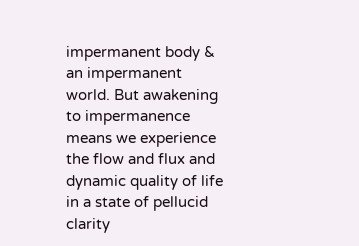impermanent body & an impermanent world. But awakening to impermanence means we experience the flow and flux and dynamic quality of life in a state of pellucid clarity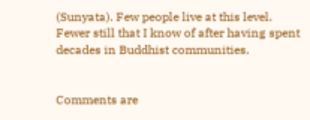(Sunyata). Few people live at this level. Fewer still that I know of after having spent decades in Buddhist communities.


Comments are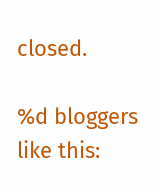closed.

%d bloggers like this: